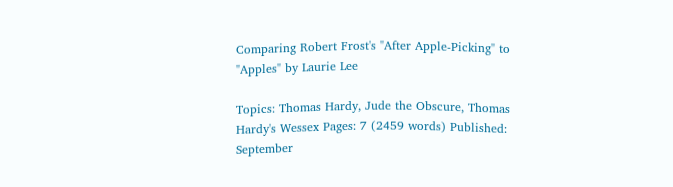Comparing Robert Frost's "After Apple-Picking" to "Apples" by Laurie Lee

Topics: Thomas Hardy, Jude the Obscure, Thomas Hardy's Wessex Pages: 7 (2459 words) Published: September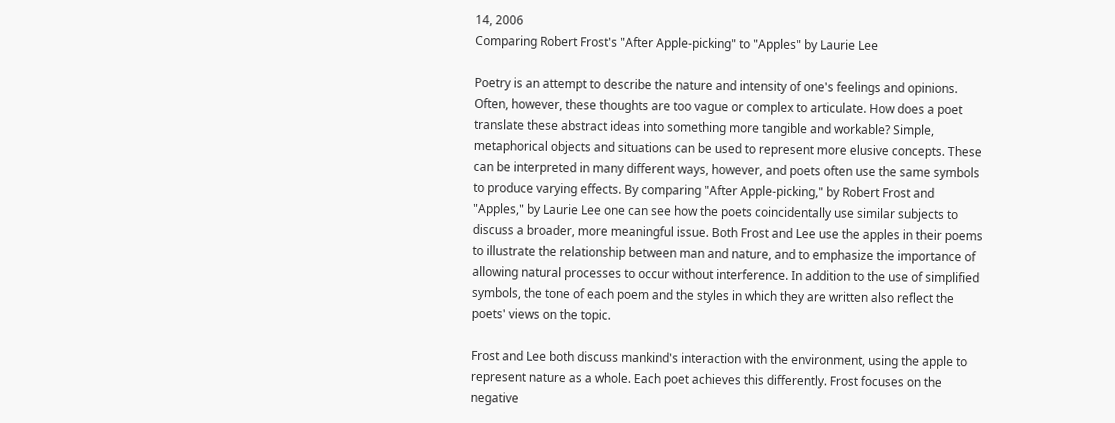14, 2006
Comparing Robert Frost's "After Apple-picking" to "Apples" by Laurie Lee

Poetry is an attempt to describe the nature and intensity of one's feelings and opinions. Often, however, these thoughts are too vague or complex to articulate. How does a poet translate these abstract ideas into something more tangible and workable? Simple, metaphorical objects and situations can be used to represent more elusive concepts. These can be interpreted in many different ways, however, and poets often use the same symbols to produce varying effects. By comparing "After Apple-picking," by Robert Frost and "Apples," by Laurie Lee one can see how the poets coincidentally use similar subjects to discuss a broader, more meaningful issue. Both Frost and Lee use the apples in their poems to illustrate the relationship between man and nature, and to emphasize the importance of allowing natural processes to occur without interference. In addition to the use of simplified symbols, the tone of each poem and the styles in which they are written also reflect the poets' views on the topic.

Frost and Lee both discuss mankind's interaction with the environment, using the apple to represent nature as a whole. Each poet achieves this differently. Frost focuses on the negative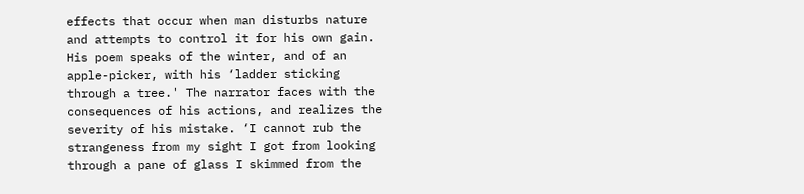effects that occur when man disturbs nature and attempts to control it for his own gain. His poem speaks of the winter, and of an apple-picker, with his ‘ladder sticking through a tree.' The narrator faces with the consequences of his actions, and realizes the severity of his mistake. ‘I cannot rub the strangeness from my sight I got from looking through a pane of glass I skimmed from the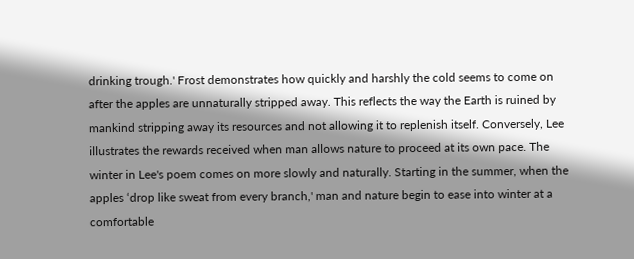drinking trough.' Frost demonstrates how quickly and harshly the cold seems to come on after the apples are unnaturally stripped away. This reflects the way the Earth is ruined by mankind stripping away its resources and not allowing it to replenish itself. Conversely, Lee illustrates the rewards received when man allows nature to proceed at its own pace. The winter in Lee's poem comes on more slowly and naturally. Starting in the summer, when the apples ‘drop like sweat from every branch,' man and nature begin to ease into winter at a comfortable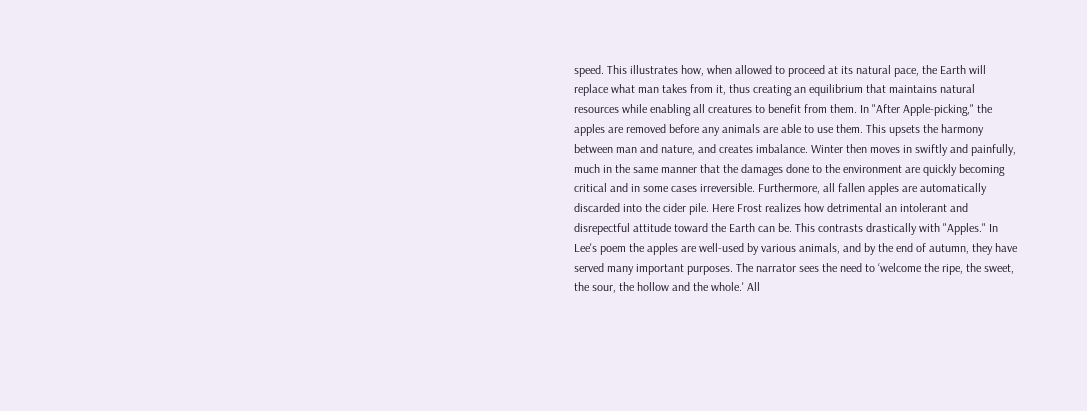speed. This illustrates how, when allowed to proceed at its natural pace, the Earth will replace what man takes from it, thus creating an equilibrium that maintains natural resources while enabling all creatures to benefit from them. In "After Apple-picking," the apples are removed before any animals are able to use them. This upsets the harmony between man and nature, and creates imbalance. Winter then moves in swiftly and painfully, much in the same manner that the damages done to the environment are quickly becoming critical and in some cases irreversible. Furthermore, all fallen apples are automatically discarded into the cider pile. Here Frost realizes how detrimental an intolerant and disrepectful attitude toward the Earth can be. This contrasts drastically with "Apples." In Lee's poem the apples are well-used by various animals, and by the end of autumn, they have served many important purposes. The narrator sees the need to ‘welcome the ripe, the sweet, the sour, the hollow and the whole.' All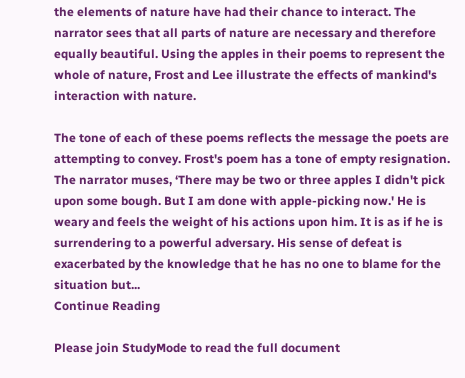the elements of nature have had their chance to interact. The narrator sees that all parts of nature are necessary and therefore equally beautiful. Using the apples in their poems to represent the whole of nature, Frost and Lee illustrate the effects of mankind's interaction with nature.

The tone of each of these poems reflects the message the poets are attempting to convey. Frost's poem has a tone of empty resignation. The narrator muses, ‘There may be two or three apples I didn't pick upon some bough. But I am done with apple-picking now.' He is weary and feels the weight of his actions upon him. It is as if he is surrendering to a powerful adversary. His sense of defeat is exacerbated by the knowledge that he has no one to blame for the situation but...
Continue Reading

Please join StudyMode to read the full document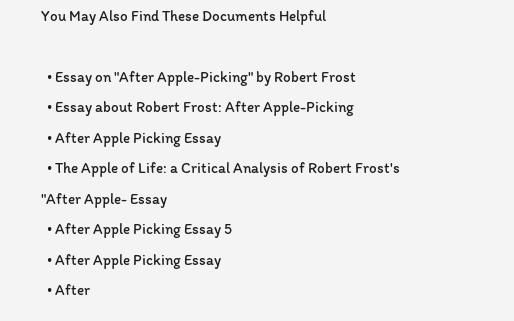You May Also Find These Documents Helpful

  • Essay on "After Apple-Picking" by Robert Frost
  • Essay about Robert Frost: After Apple-Picking
  • After Apple Picking Essay
  • The Apple of Life: a Critical Analysis of Robert Frost's "After Apple- Essay
  • After Apple Picking Essay 5
  • After Apple Picking Essay
  • After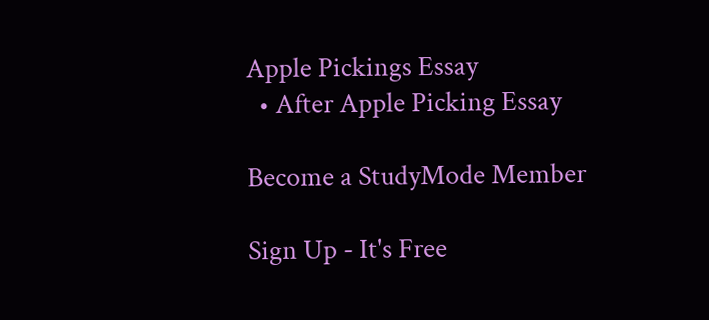Apple Pickings Essay
  • After Apple Picking Essay

Become a StudyMode Member

Sign Up - It's Free